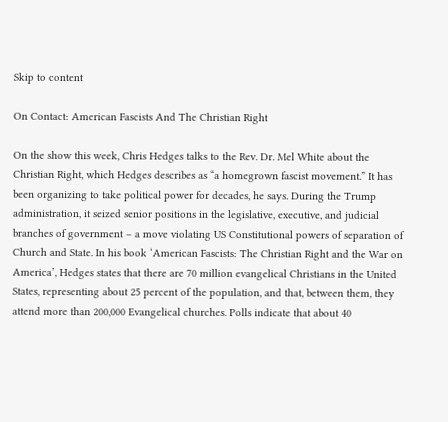Skip to content

On Contact: American Fascists And The Christian Right

On the show this week, Chris Hedges talks to the Rev. Dr. Mel White about the Christian Right, which Hedges describes as “a homegrown fascist movement.” It has been organizing to take political power for decades, he says. During the Trump administration, it seized senior positions in the legislative, executive, and judicial branches of government – a move violating US Constitutional powers of separation of Church and State. In his book ‘American Fascists: The Christian Right and the War on America’, Hedges states that there are 70 million evangelical Christians in the United States, representing about 25 percent of the population, and that, between them, they attend more than 200,000 Evangelical churches. Polls indicate that about 40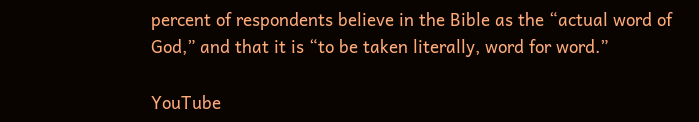percent of respondents believe in the Bible as the “actual word of God,” and that it is “to be taken literally, word for word.”

YouTube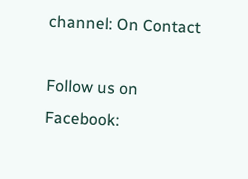channel: On Contact

Follow us on Facebook: